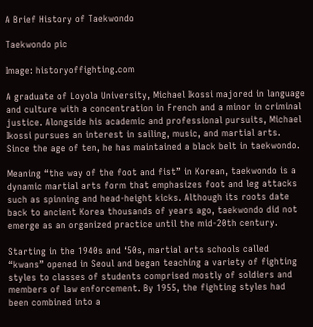A Brief History of Taekwondo

Taekwondo pic

Image: historyoffighting.com

A graduate of Loyola University, Michael Ikossi majored in language and culture with a concentration in French and a minor in criminal justice. Alongside his academic and professional pursuits, Michael Ikossi pursues an interest in sailing, music, and martial arts. Since the age of ten, he has maintained a black belt in taekwondo.

Meaning “the way of the foot and fist” in Korean, taekwondo is a dynamic martial arts form that emphasizes foot and leg attacks such as spinning and head-height kicks. Although its roots date back to ancient Korea thousands of years ago, taekwondo did not emerge as an organized practice until the mid-20th century.

Starting in the 1940s and ‘50s, martial arts schools called “kwans” opened in Seoul and began teaching a variety of fighting styles to classes of students comprised mostly of soldiers and members of law enforcement. By 1955, the fighting styles had been combined into a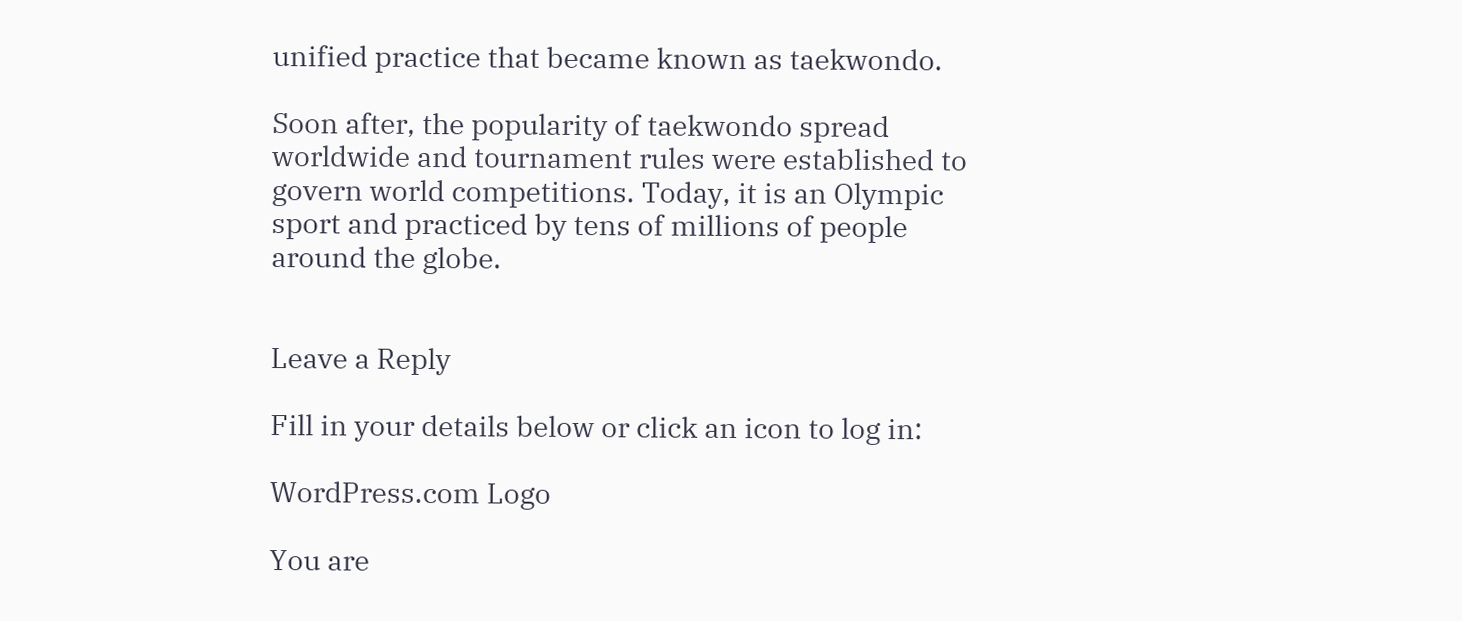unified practice that became known as taekwondo.

Soon after, the popularity of taekwondo spread worldwide and tournament rules were established to govern world competitions. Today, it is an Olympic sport and practiced by tens of millions of people around the globe.


Leave a Reply

Fill in your details below or click an icon to log in:

WordPress.com Logo

You are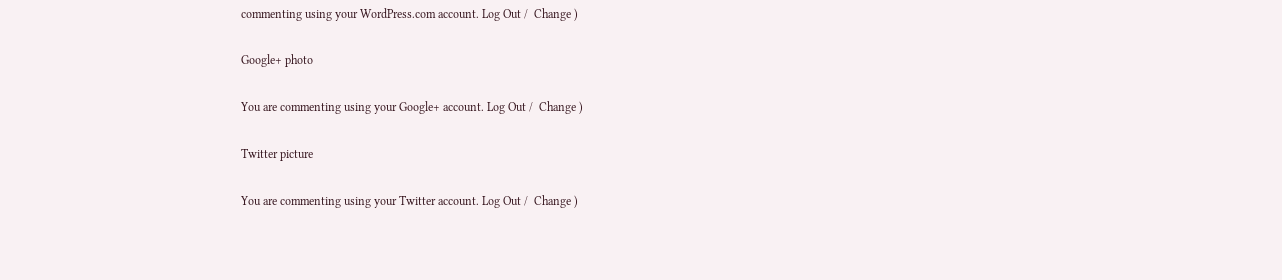commenting using your WordPress.com account. Log Out /  Change )

Google+ photo

You are commenting using your Google+ account. Log Out /  Change )

Twitter picture

You are commenting using your Twitter account. Log Out /  Change )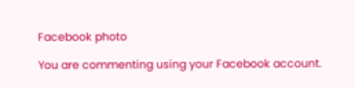Facebook photo

You are commenting using your Facebook account.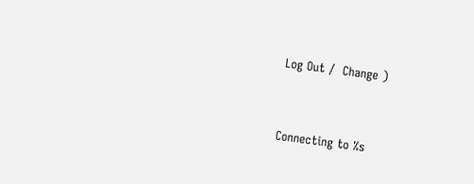Log Out /  Change )


Connecting to %s